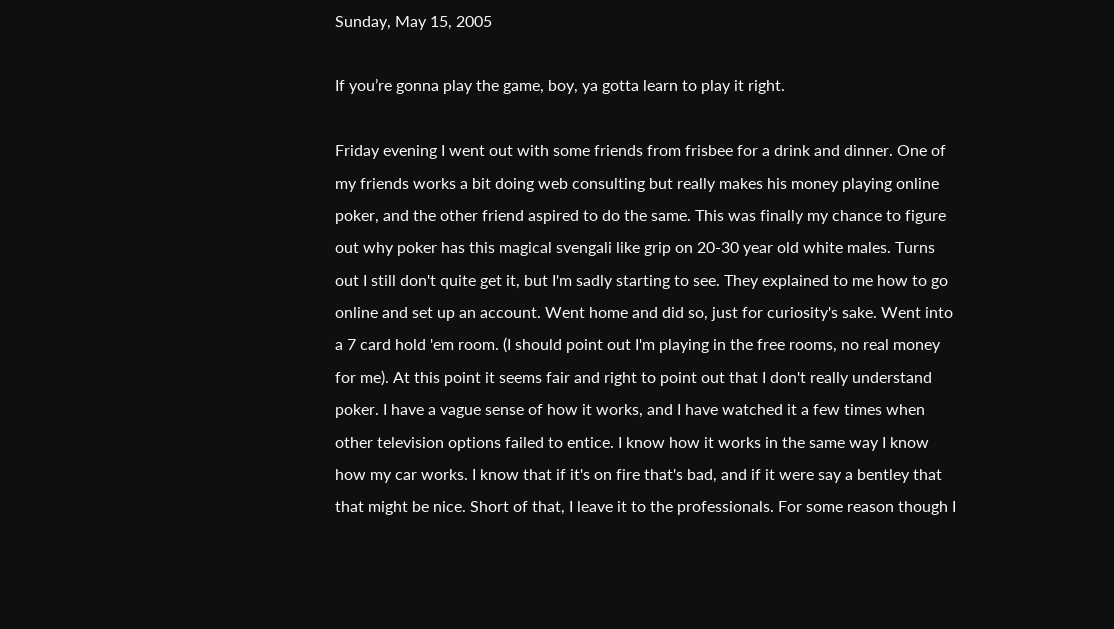Sunday, May 15, 2005

If you’re gonna play the game, boy, ya gotta learn to play it right.

Friday evening I went out with some friends from frisbee for a drink and dinner. One of my friends works a bit doing web consulting but really makes his money playing online poker, and the other friend aspired to do the same. This was finally my chance to figure out why poker has this magical svengali like grip on 20-30 year old white males. Turns out I still don't quite get it, but I'm sadly starting to see. They explained to me how to go online and set up an account. Went home and did so, just for curiosity's sake. Went into a 7 card hold 'em room. (I should point out I'm playing in the free rooms, no real money for me). At this point it seems fair and right to point out that I don't really understand poker. I have a vague sense of how it works, and I have watched it a few times when other television options failed to entice. I know how it works in the same way I know how my car works. I know that if it's on fire that's bad, and if it were say a bentley that that might be nice. Short of that, I leave it to the professionals. For some reason though I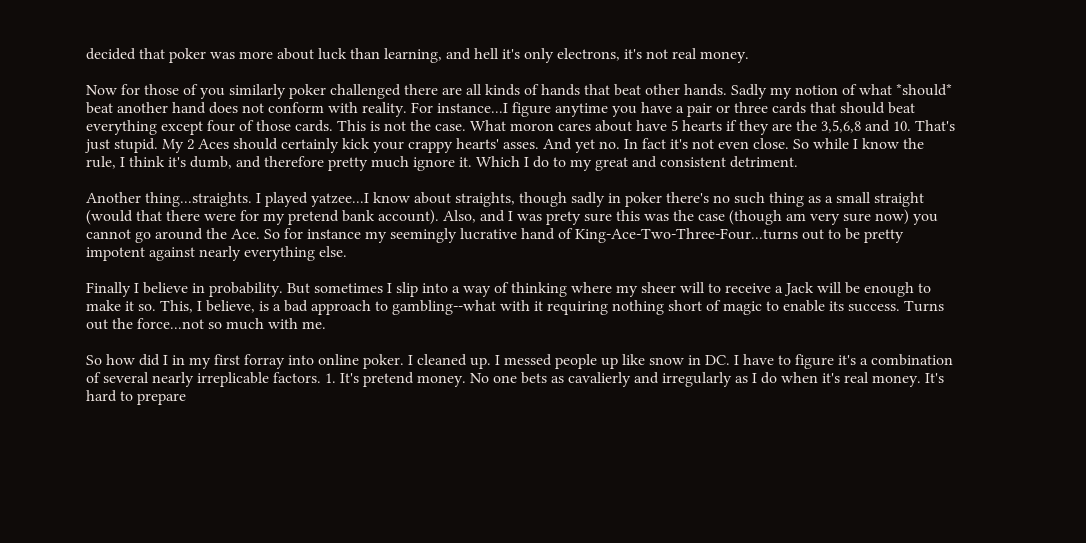decided that poker was more about luck than learning, and hell it's only electrons, it's not real money.

Now for those of you similarly poker challenged there are all kinds of hands that beat other hands. Sadly my notion of what *should* beat another hand does not conform with reality. For instance...I figure anytime you have a pair or three cards that should beat everything except four of those cards. This is not the case. What moron cares about have 5 hearts if they are the 3,5,6,8 and 10. That's just stupid. My 2 Aces should certainly kick your crappy hearts' asses. And yet no. In fact it's not even close. So while I know the rule, I think it's dumb, and therefore pretty much ignore it. Which I do to my great and consistent detriment.

Another thing...straights. I played yatzee...I know about straights, though sadly in poker there's no such thing as a small straight (would that there were for my pretend bank account). Also, and I was prety sure this was the case (though am very sure now) you cannot go around the Ace. So for instance my seemingly lucrative hand of King-Ace-Two-Three-Four...turns out to be pretty impotent against nearly everything else.

Finally I believe in probability. But sometimes I slip into a way of thinking where my sheer will to receive a Jack will be enough to make it so. This, I believe, is a bad approach to gambling--what with it requiring nothing short of magic to enable its success. Turns out the force...not so much with me.

So how did I in my first forray into online poker. I cleaned up. I messed people up like snow in DC. I have to figure it's a combination of several nearly irreplicable factors. 1. It's pretend money. No one bets as cavalierly and irregularly as I do when it's real money. It's hard to prepare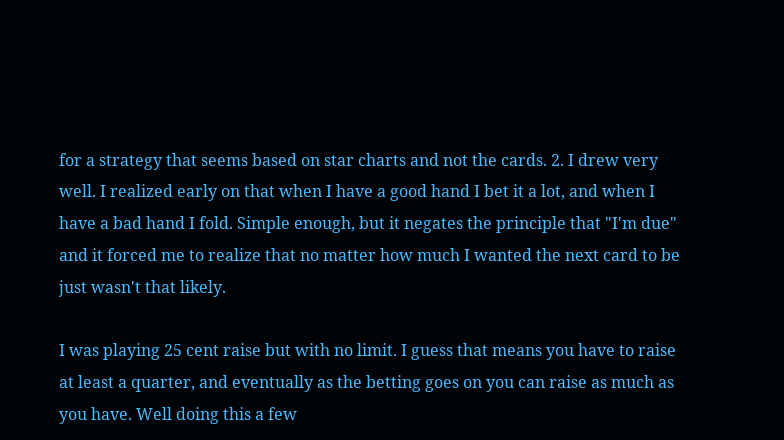for a strategy that seems based on star charts and not the cards. 2. I drew very well. I realized early on that when I have a good hand I bet it a lot, and when I have a bad hand I fold. Simple enough, but it negates the principle that "I'm due" and it forced me to realize that no matter how much I wanted the next card to be just wasn't that likely.

I was playing 25 cent raise but with no limit. I guess that means you have to raise at least a quarter, and eventually as the betting goes on you can raise as much as you have. Well doing this a few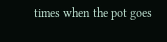times when the pot goes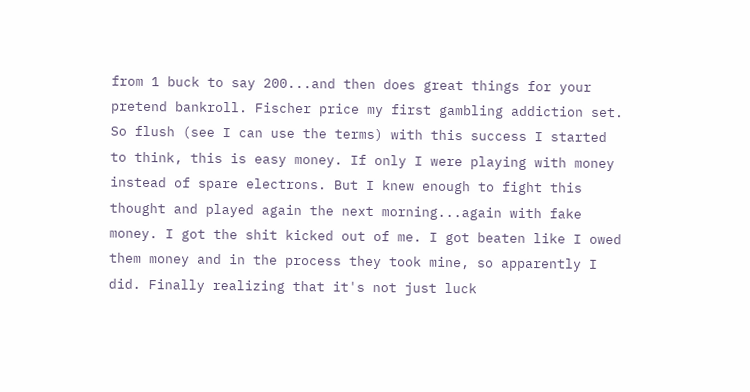from 1 buck to say 200...and then does great things for your pretend bankroll. Fischer price my first gambling addiction set. So flush (see I can use the terms) with this success I started to think, this is easy money. If only I were playing with money instead of spare electrons. But I knew enough to fight this thought and played again the next morning...again with fake money. I got the shit kicked out of me. I got beaten like I owed them money and in the process they took mine, so apparently I did. Finally realizing that it's not just luck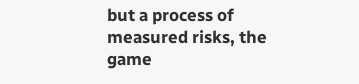but a process of measured risks, the game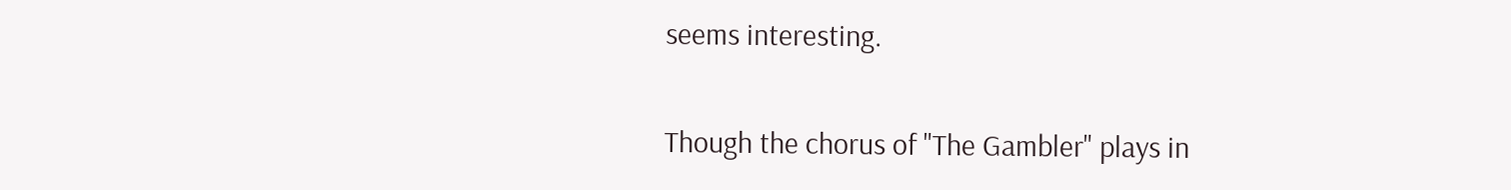seems interesting.

Though the chorus of "The Gambler" plays in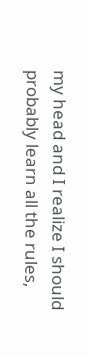my head and I realize I should probably learn all the rules,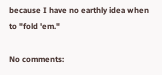because I have no earthly idea when to "fold 'em."

No comments: